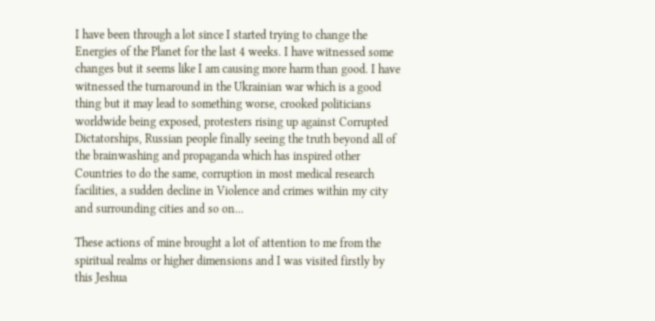I have been through a lot since I started trying to change the Energies of the Planet for the last 4 weeks. I have witnessed some changes but it seems like I am causing more harm than good. I have witnessed the turnaround in the Ukrainian war which is a good thing but it may lead to something worse, crooked politicians worldwide being exposed, protesters rising up against Corrupted Dictatorships, Russian people finally seeing the truth beyond all of the brainwashing and propaganda which has inspired other Countries to do the same, corruption in most medical research facilities, a sudden decline in Violence and crimes within my city and surrounding cities and so on...

These actions of mine brought a lot of attention to me from the spiritual realms or higher dimensions and I was visited firstly by this Jeshua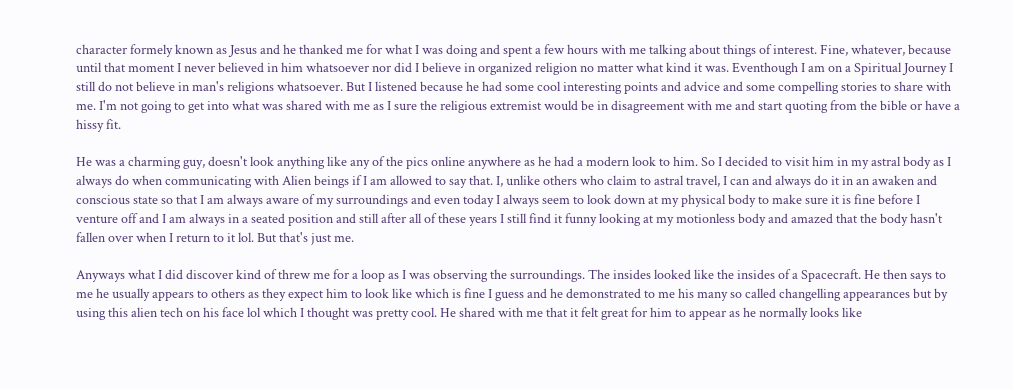character formely known as Jesus and he thanked me for what I was doing and spent a few hours with me talking about things of interest. Fine, whatever, because until that moment I never believed in him whatsoever nor did I believe in organized religion no matter what kind it was. Eventhough I am on a Spiritual Journey I still do not believe in man's religions whatsoever. But I listened because he had some cool interesting points and advice and some compelling stories to share with me. I'm not going to get into what was shared with me as I sure the religious extremist would be in disagreement with me and start quoting from the bible or have a hissy fit.

He was a charming guy, doesn't look anything like any of the pics online anywhere as he had a modern look to him. So I decided to visit him in my astral body as I always do when communicating with Alien beings if I am allowed to say that. I, unlike others who claim to astral travel, I can and always do it in an awaken and conscious state so that I am always aware of my surroundings and even today I always seem to look down at my physical body to make sure it is fine before I venture off and I am always in a seated position and still after all of these years I still find it funny looking at my motionless body and amazed that the body hasn't fallen over when I return to it lol. But that's just me.

Anyways what I did discover kind of threw me for a loop as I was observing the surroundings. The insides looked like the insides of a Spacecraft. He then says to me he usually appears to others as they expect him to look like which is fine I guess and he demonstrated to me his many so called changelling appearances but by using this alien tech on his face lol which I thought was pretty cool. He shared with me that it felt great for him to appear as he normally looks like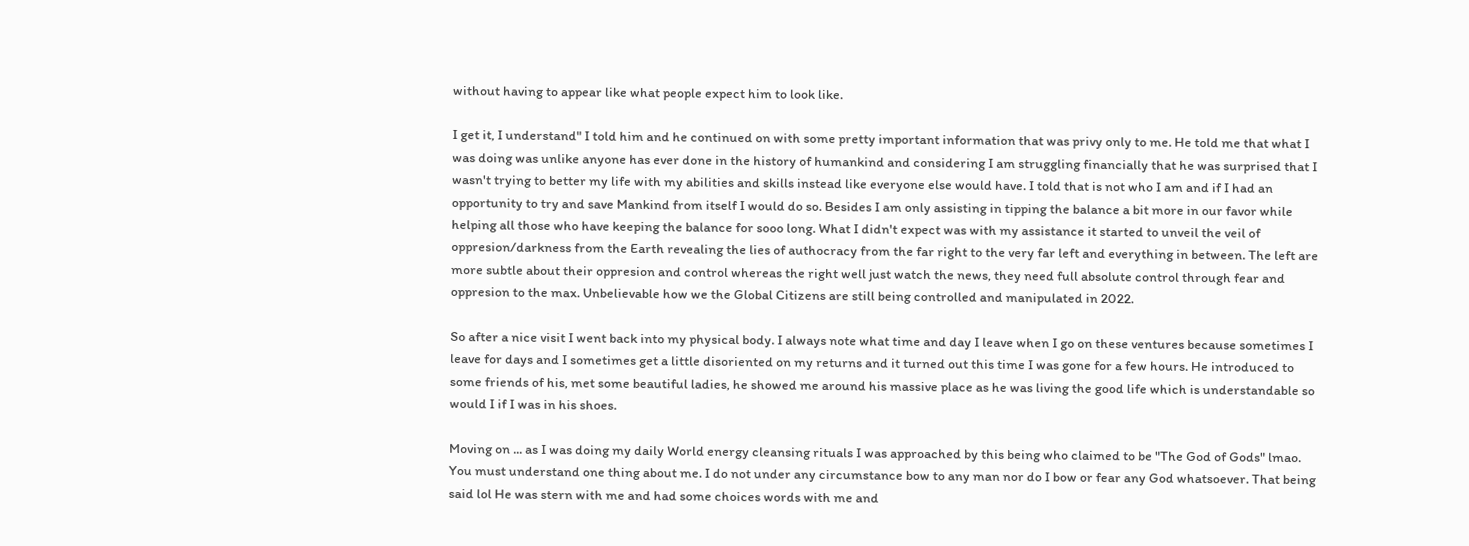without having to appear like what people expect him to look like.

I get it, I understand" I told him and he continued on with some pretty important information that was privy only to me. He told me that what I was doing was unlike anyone has ever done in the history of humankind and considering I am struggling financially that he was surprised that I wasn't trying to better my life with my abilities and skills instead like everyone else would have. I told that is not who I am and if I had an opportunity to try and save Mankind from itself I would do so. Besides I am only assisting in tipping the balance a bit more in our favor while helping all those who have keeping the balance for sooo long. What I didn't expect was with my assistance it started to unveil the veil of oppresion/darkness from the Earth revealing the lies of authocracy from the far right to the very far left and everything in between. The left are more subtle about their oppresion and control whereas the right well just watch the news, they need full absolute control through fear and oppresion to the max. Unbelievable how we the Global Citizens are still being controlled and manipulated in 2022.

So after a nice visit I went back into my physical body. I always note what time and day I leave when I go on these ventures because sometimes I leave for days and I sometimes get a little disoriented on my returns and it turned out this time I was gone for a few hours. He introduced to some friends of his, met some beautiful ladies, he showed me around his massive place as he was living the good life which is understandable so would I if I was in his shoes.

Moving on ... as I was doing my daily World energy cleansing rituals I was approached by this being who claimed to be "The God of Gods" lmao. You must understand one thing about me. I do not under any circumstance bow to any man nor do I bow or fear any God whatsoever. That being said lol He was stern with me and had some choices words with me and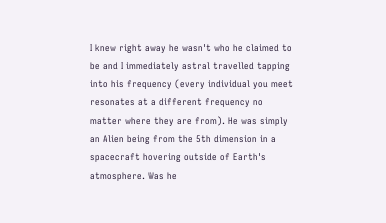I knew right away he wasn't who he claimed to be and I immediately astral travelled tapping into his frequency (every individual you meet resonates at a different frequency no matter where they are from). He was simply an Alien being from the 5th dimension in a spacecraft hovering outside of Earth's atmosphere. Was he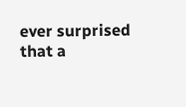ever surprised that a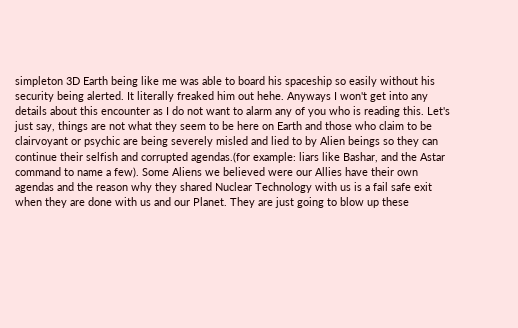simpleton 3D Earth being like me was able to board his spaceship so easily without his security being alerted. It literally freaked him out hehe. Anyways I won't get into any details about this encounter as I do not want to alarm any of you who is reading this. Let's just say, things are not what they seem to be here on Earth and those who claim to be clairvoyant or psychic are being severely misled and lied to by Alien beings so they can continue their selfish and corrupted agendas.(for example: liars like Bashar, and the Astar command to name a few). Some Aliens we believed were our Allies have their own agendas and the reason why they shared Nuclear Technology with us is a fail safe exit when they are done with us and our Planet. They are just going to blow up these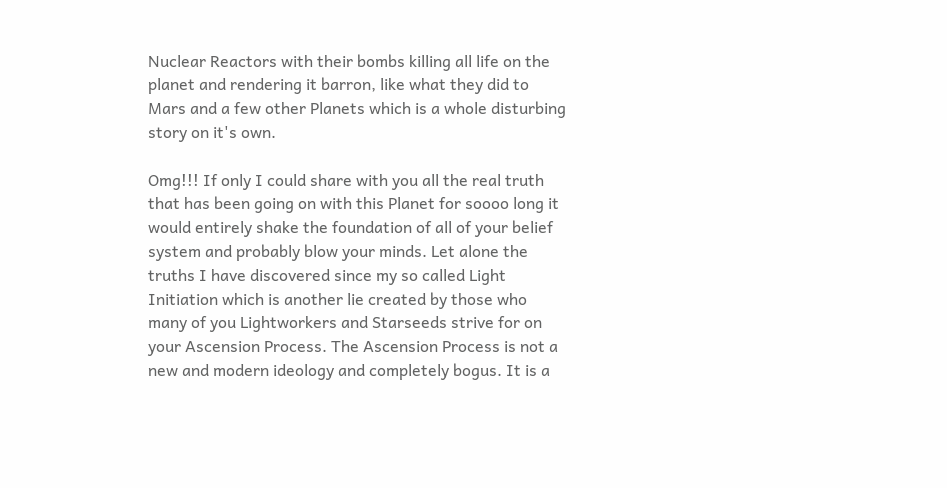Nuclear Reactors with their bombs killing all life on the planet and rendering it barron, like what they did to Mars and a few other Planets which is a whole disturbing story on it's own.

Omg!!! If only I could share with you all the real truth that has been going on with this Planet for soooo long it would entirely shake the foundation of all of your belief system and probably blow your minds. Let alone the truths I have discovered since my so called Light Initiation which is another lie created by those who many of you Lightworkers and Starseeds strive for on your Ascension Process. The Ascension Process is not a new and modern ideology and completely bogus. It is a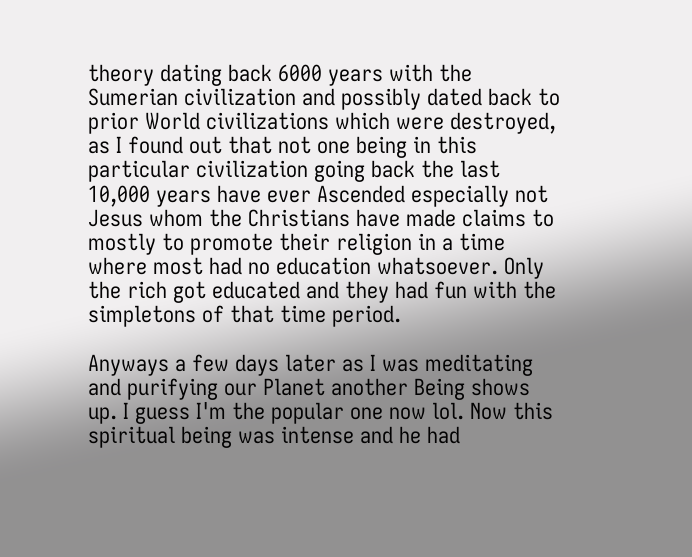theory dating back 6000 years with the Sumerian civilization and possibly dated back to prior World civilizations which were destroyed, as I found out that not one being in this particular civilization going back the last 10,000 years have ever Ascended especially not Jesus whom the Christians have made claims to mostly to promote their religion in a time where most had no education whatsoever. Only the rich got educated and they had fun with the simpletons of that time period.

Anyways a few days later as I was meditating and purifying our Planet another Being shows up. I guess I'm the popular one now lol. Now this spiritual being was intense and he had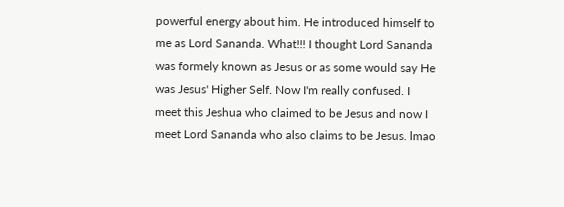powerful energy about him. He introduced himself to me as Lord Sananda. What!!! I thought Lord Sananda was formely known as Jesus or as some would say He was Jesus' Higher Self. Now I'm really confused. I meet this Jeshua who claimed to be Jesus and now I meet Lord Sananda who also claims to be Jesus. lmao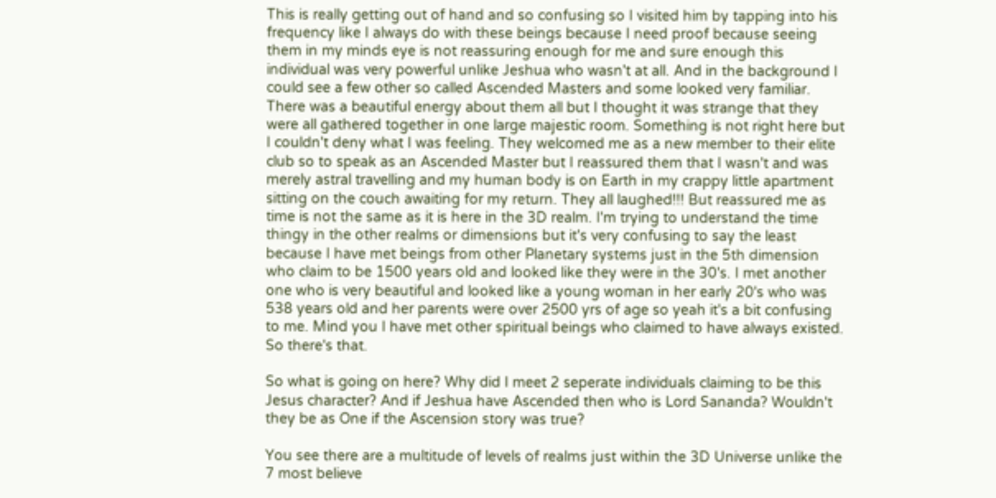This is really getting out of hand and so confusing so I visited him by tapping into his frequency like I always do with these beings because I need proof because seeing them in my minds eye is not reassuring enough for me and sure enough this individual was very powerful unlike Jeshua who wasn't at all. And in the background I could see a few other so called Ascended Masters and some looked very familiar. There was a beautiful energy about them all but I thought it was strange that they were all gathered together in one large majestic room. Something is not right here but I couldn't deny what I was feeling. They welcomed me as a new member to their elite club so to speak as an Ascended Master but I reassured them that I wasn't and was merely astral travelling and my human body is on Earth in my crappy little apartment sitting on the couch awaiting for my return. They all laughed!!! But reassured me as time is not the same as it is here in the 3D realm. I'm trying to understand the time thingy in the other realms or dimensions but it's very confusing to say the least because I have met beings from other Planetary systems just in the 5th dimension who claim to be 1500 years old and looked like they were in the 30's. I met another one who is very beautiful and looked like a young woman in her early 20's who was 538 years old and her parents were over 2500 yrs of age so yeah it's a bit confusing to me. Mind you I have met other spiritual beings who claimed to have always existed. So there's that.

So what is going on here? Why did I meet 2 seperate individuals claiming to be this Jesus character? And if Jeshua have Ascended then who is Lord Sananda? Wouldn't they be as One if the Ascension story was true?

You see there are a multitude of levels of realms just within the 3D Universe unlike the 7 most believe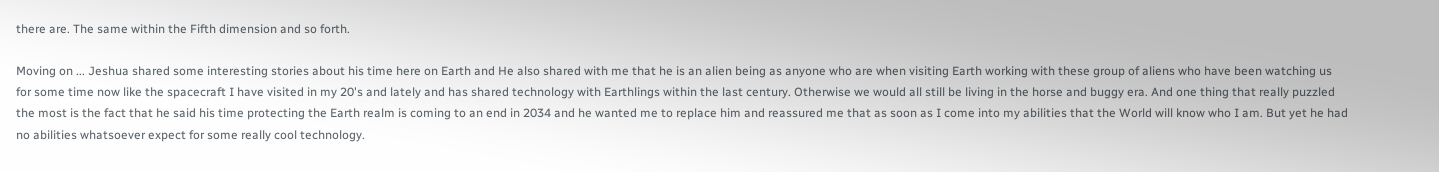there are. The same within the Fifth dimension and so forth.

Moving on ... Jeshua shared some interesting stories about his time here on Earth and He also shared with me that he is an alien being as anyone who are when visiting Earth working with these group of aliens who have been watching us for some time now like the spacecraft I have visited in my 20's and lately and has shared technology with Earthlings within the last century. Otherwise we would all still be living in the horse and buggy era. And one thing that really puzzled the most is the fact that he said his time protecting the Earth realm is coming to an end in 2034 and he wanted me to replace him and reassured me that as soon as I come into my abilities that the World will know who I am. But yet he had no abilities whatsoever expect for some really cool technology.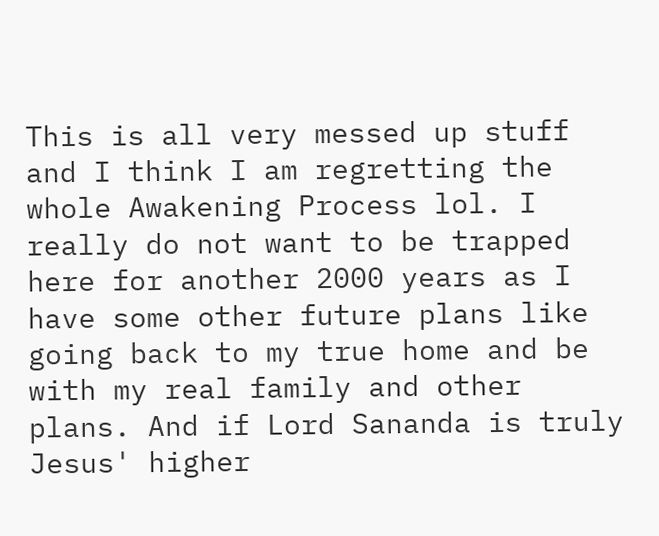This is all very messed up stuff and I think I am regretting the whole Awakening Process lol. I really do not want to be trapped here for another 2000 years as I have some other future plans like going back to my true home and be with my real family and other plans. And if Lord Sananda is truly Jesus' higher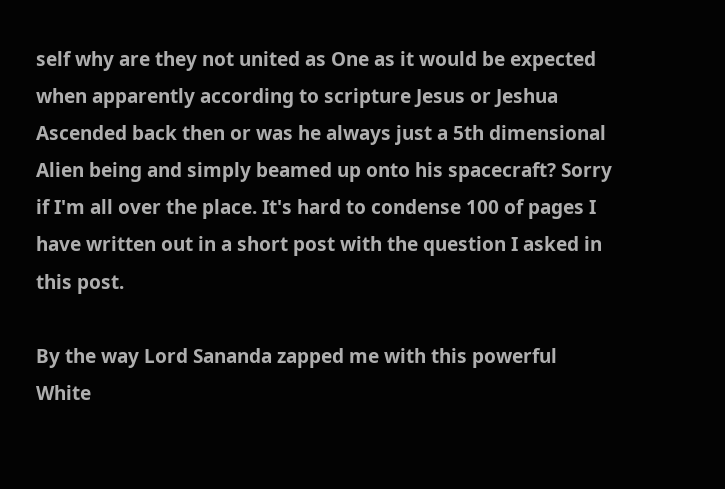self why are they not united as One as it would be expected when apparently according to scripture Jesus or Jeshua Ascended back then or was he always just a 5th dimensional Alien being and simply beamed up onto his spacecraft? Sorry if I'm all over the place. It's hard to condense 100 of pages I have written out in a short post with the question I asked in this post.

By the way Lord Sananda zapped me with this powerful White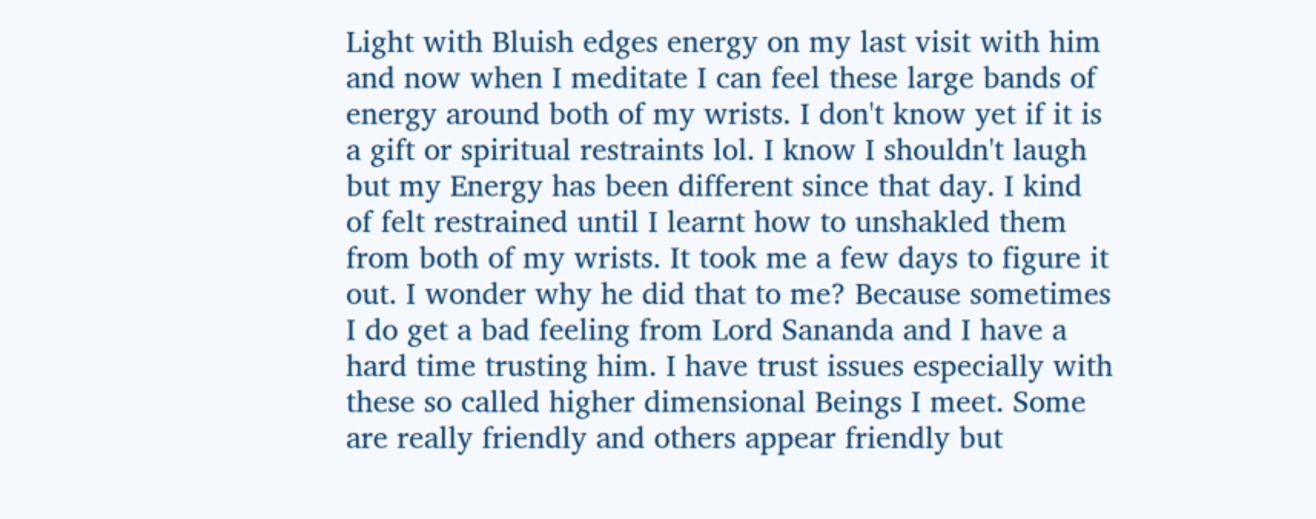Light with Bluish edges energy on my last visit with him and now when I meditate I can feel these large bands of energy around both of my wrists. I don't know yet if it is a gift or spiritual restraints lol. I know I shouldn't laugh but my Energy has been different since that day. I kind of felt restrained until I learnt how to unshakled them from both of my wrists. It took me a few days to figure it out. I wonder why he did that to me? Because sometimes I do get a bad feeling from Lord Sananda and I have a hard time trusting him. I have trust issues especially with these so called higher dimensional Beings I meet. Some are really friendly and others appear friendly but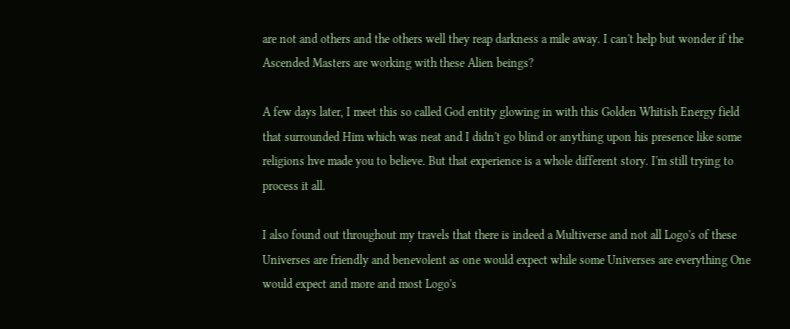are not and others and the others well they reap darkness a mile away. I can't help but wonder if the Ascended Masters are working with these Alien beings?

A few days later, I meet this so called God entity glowing in with this Golden Whitish Energy field that surrounded Him which was neat and I didn't go blind or anything upon his presence like some religions hve made you to believe. But that experience is a whole different story. I'm still trying to process it all.

I also found out throughout my travels that there is indeed a Multiverse and not all Logo's of these Universes are friendly and benevolent as one would expect while some Universes are everything One would expect and more and most Logo's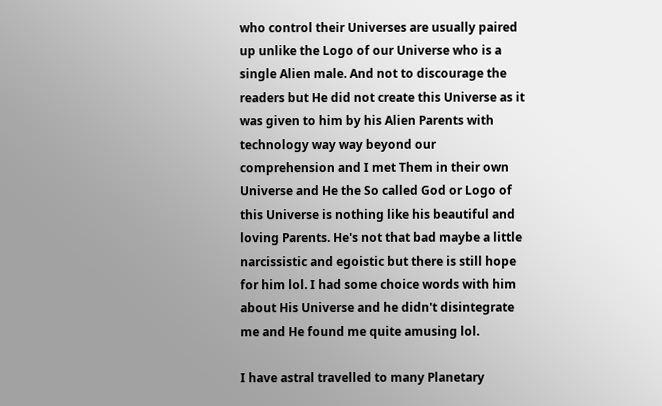who control their Universes are usually paired up unlike the Logo of our Universe who is a single Alien male. And not to discourage the readers but He did not create this Universe as it was given to him by his Alien Parents with technology way way beyond our comprehension and I met Them in their own Universe and He the So called God or Logo of this Universe is nothing like his beautiful and loving Parents. He's not that bad maybe a little narcissistic and egoistic but there is still hope for him lol. I had some choice words with him about His Universe and he didn't disintegrate me and He found me quite amusing lol.

I have astral travelled to many Planetary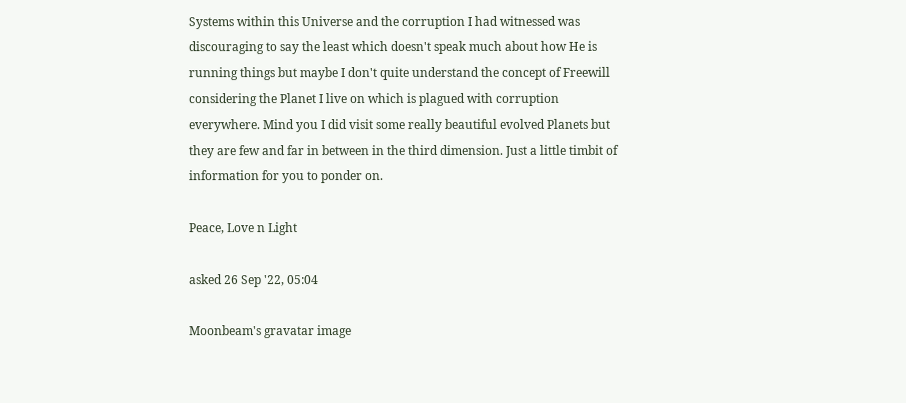Systems within this Universe and the corruption I had witnessed was discouraging to say the least which doesn't speak much about how He is running things but maybe I don't quite understand the concept of Freewill considering the Planet I live on which is plagued with corruption everywhere. Mind you I did visit some really beautiful evolved Planets but they are few and far in between in the third dimension. Just a little timbit of information for you to ponder on.

Peace, Love n Light

asked 26 Sep '22, 05:04

Moonbeam's gravatar image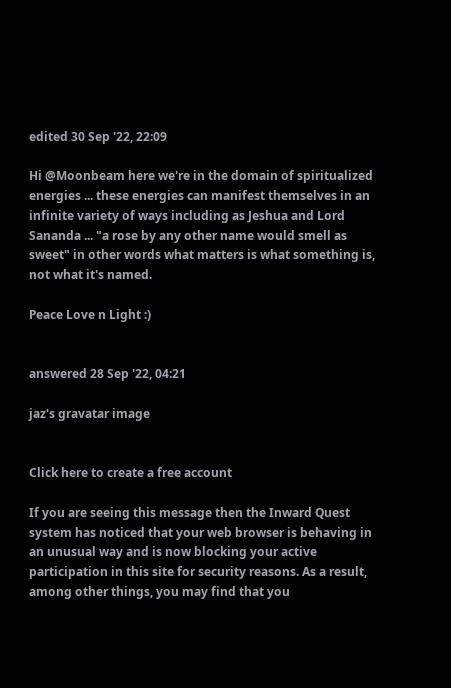edited 30 Sep '22, 22:09

Hi @Moonbeam here we're in the domain of spiritualized energies ... these energies can manifest themselves in an infinite variety of ways including as Jeshua and Lord Sananda ... "a rose by any other name would smell as sweet" in other words what matters is what something is, not what it's named.

Peace Love n Light :)


answered 28 Sep '22, 04:21

jaz's gravatar image


Click here to create a free account

If you are seeing this message then the Inward Quest system has noticed that your web browser is behaving in an unusual way and is now blocking your active participation in this site for security reasons. As a result, among other things, you may find that you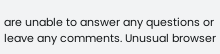are unable to answer any questions or leave any comments. Unusual browser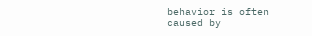behavior is often caused by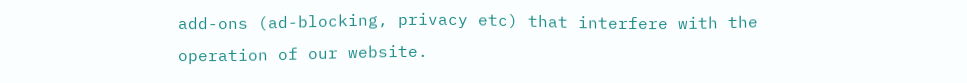add-ons (ad-blocking, privacy etc) that interfere with the operation of our website.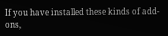If you have installed these kinds of add-ons,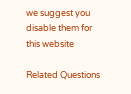we suggest you disable them for this website

Related Questions